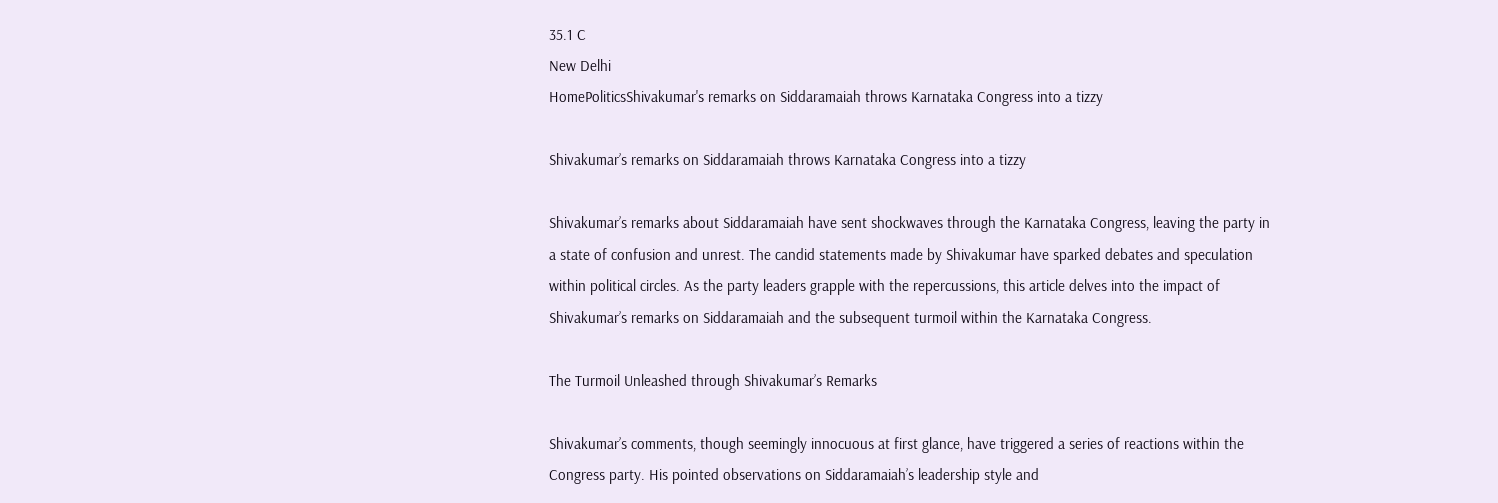35.1 C
New Delhi
HomePoliticsShivakumar's remarks on Siddaramaiah throws Karnataka Congress into a tizzy

Shivakumar’s remarks on Siddaramaiah throws Karnataka Congress into a tizzy

Shivakumar’s remarks about Siddaramaiah have sent shockwaves through the Karnataka Congress, leaving the party in a state of confusion and unrest. The candid statements made by Shivakumar have sparked debates and speculation within political circles. As the party leaders grapple with the repercussions, this article delves into the impact of Shivakumar’s remarks on Siddaramaiah and the subsequent turmoil within the Karnataka Congress.

The Turmoil Unleashed through Shivakumar’s Remarks

Shivakumar’s comments, though seemingly innocuous at first glance, have triggered a series of reactions within the Congress party. His pointed observations on Siddaramaiah’s leadership style and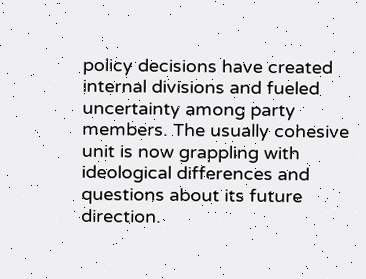policy decisions have created internal divisions and fueled uncertainty among party members. The usually cohesive unit is now grappling with ideological differences and questions about its future direction.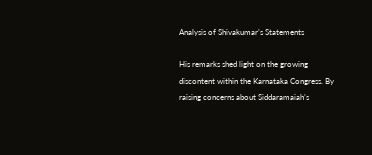Analysis of Shivakumar’s Statements

His remarks shed light on the growing discontent within the Karnataka Congress. By raising concerns about Siddaramaiah’s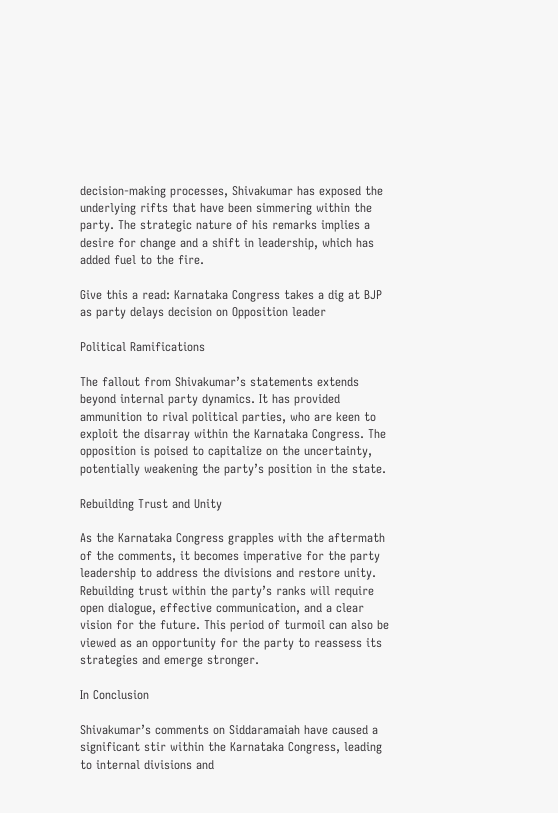decision-making processes, Shivakumar has exposed the underlying rifts that have been simmering within the party. The strategic nature of his remarks implies a desire for change and a shift in leadership, which has added fuel to the fire.

Give this a read: Karnataka Congress takes a dig at BJP as party delays decision on Opposition leader

Political Ramifications

The fallout from Shivakumar’s statements extends beyond internal party dynamics. It has provided ammunition to rival political parties, who are keen to exploit the disarray within the Karnataka Congress. The opposition is poised to capitalize on the uncertainty, potentially weakening the party’s position in the state.

Rebuilding Trust and Unity

As the Karnataka Congress grapples with the aftermath of the comments, it becomes imperative for the party leadership to address the divisions and restore unity. Rebuilding trust within the party’s ranks will require open dialogue, effective communication, and a clear vision for the future. This period of turmoil can also be viewed as an opportunity for the party to reassess its strategies and emerge stronger.

In Conclusion

Shivakumar’s comments on Siddaramaiah have caused a significant stir within the Karnataka Congress, leading to internal divisions and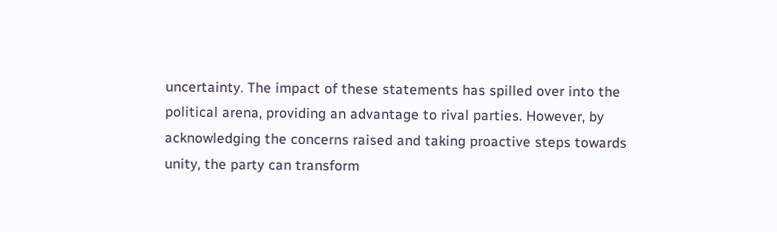uncertainty. The impact of these statements has spilled over into the political arena, providing an advantage to rival parties. However, by acknowledging the concerns raised and taking proactive steps towards unity, the party can transform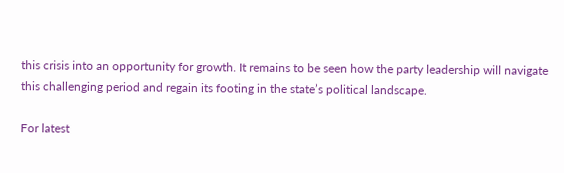this crisis into an opportunity for growth. It remains to be seen how the party leadership will navigate this challenging period and regain its footing in the state’s political landscape.

For latest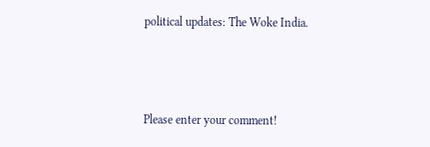political updates: The Woke India.



Please enter your comment!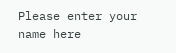Please enter your name here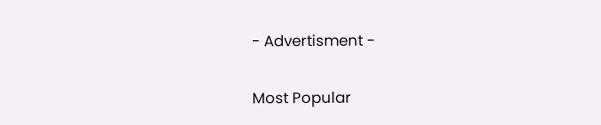- Advertisment -

Most Popular